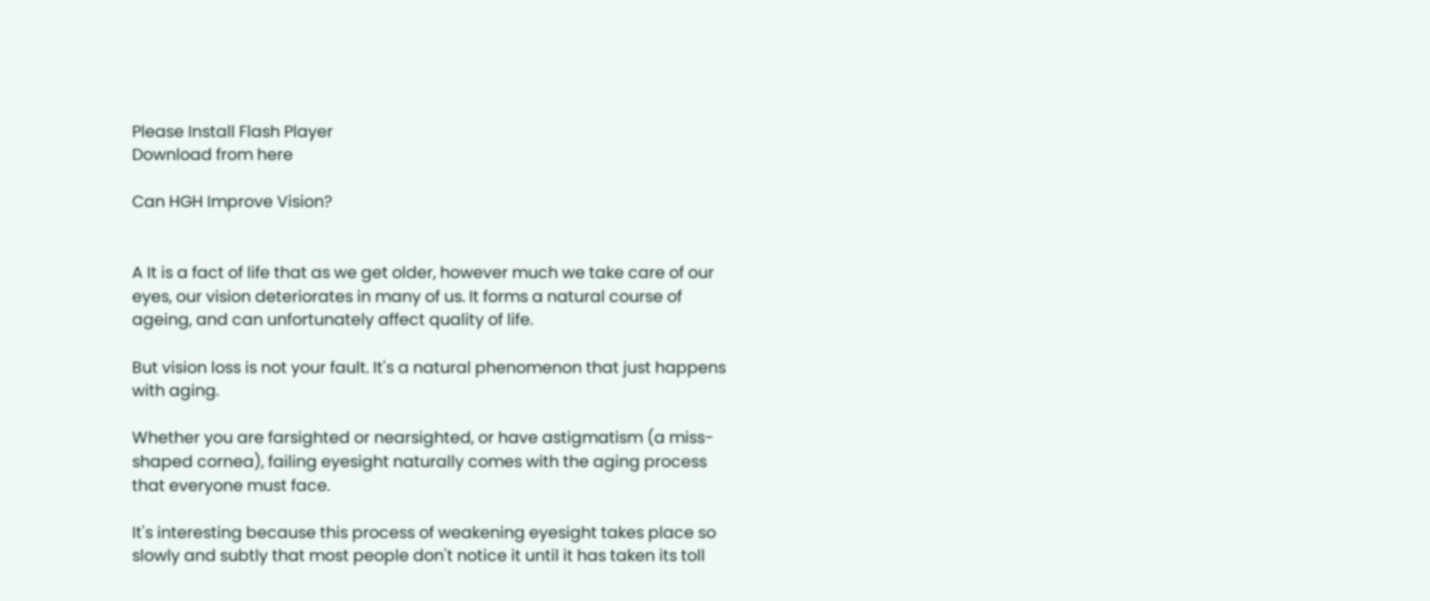Please Install Flash Player
Download from here

Can HGH Improve Vision?


A It is a fact of life that as we get older, however much we take care of our eyes, our vision deteriorates in many of us. It forms a natural course of ageing, and can unfortunately affect quality of life.

But vision loss is not your fault. It's a natural phenomenon that just happens with aging.

Whether you are farsighted or nearsighted, or have astigmatism (a miss-shaped cornea), failing eyesight naturally comes with the aging process that everyone must face.

It's interesting because this process of weakening eyesight takes place so slowly and subtly that most people don't notice it until it has taken its toll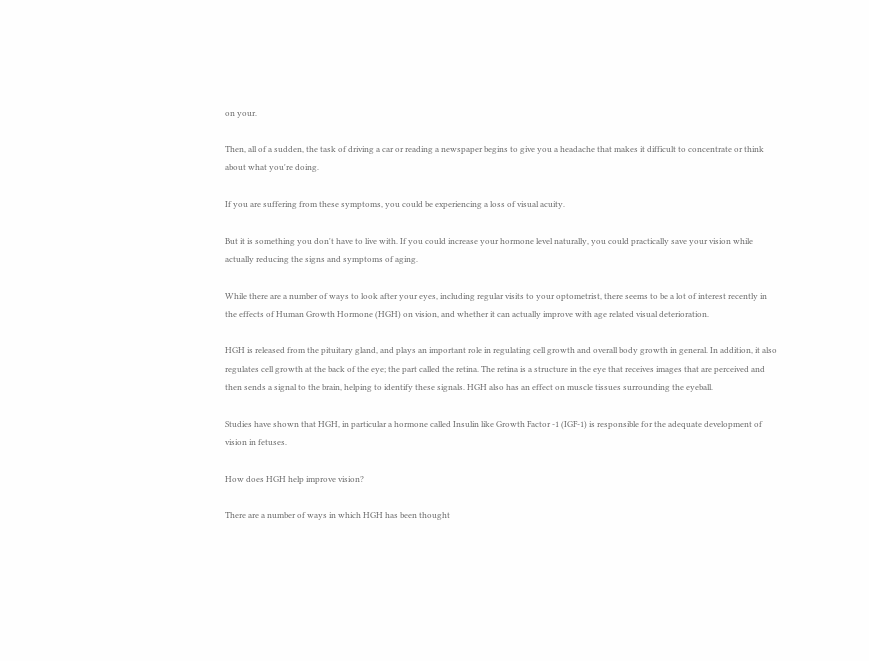on your.

Then, all of a sudden, the task of driving a car or reading a newspaper begins to give you a headache that makes it difficult to concentrate or think about what you're doing.

If you are suffering from these symptoms, you could be experiencing a loss of visual acuity.

But it is something you don't have to live with. If you could increase your hormone level naturally, you could practically save your vision while actually reducing the signs and symptoms of aging.

While there are a number of ways to look after your eyes, including regular visits to your optometrist, there seems to be a lot of interest recently in the effects of Human Growth Hormone (HGH) on vision, and whether it can actually improve with age related visual deterioration.

HGH is released from the pituitary gland, and plays an important role in regulating cell growth and overall body growth in general. In addition, it also regulates cell growth at the back of the eye; the part called the retina. The retina is a structure in the eye that receives images that are perceived and then sends a signal to the brain, helping to identify these signals. HGH also has an effect on muscle tissues surrounding the eyeball.

Studies have shown that HGH, in particular a hormone called Insulin like Growth Factor -1 (IGF-1) is responsible for the adequate development of vision in fetuses.

How does HGH help improve vision?

There are a number of ways in which HGH has been thought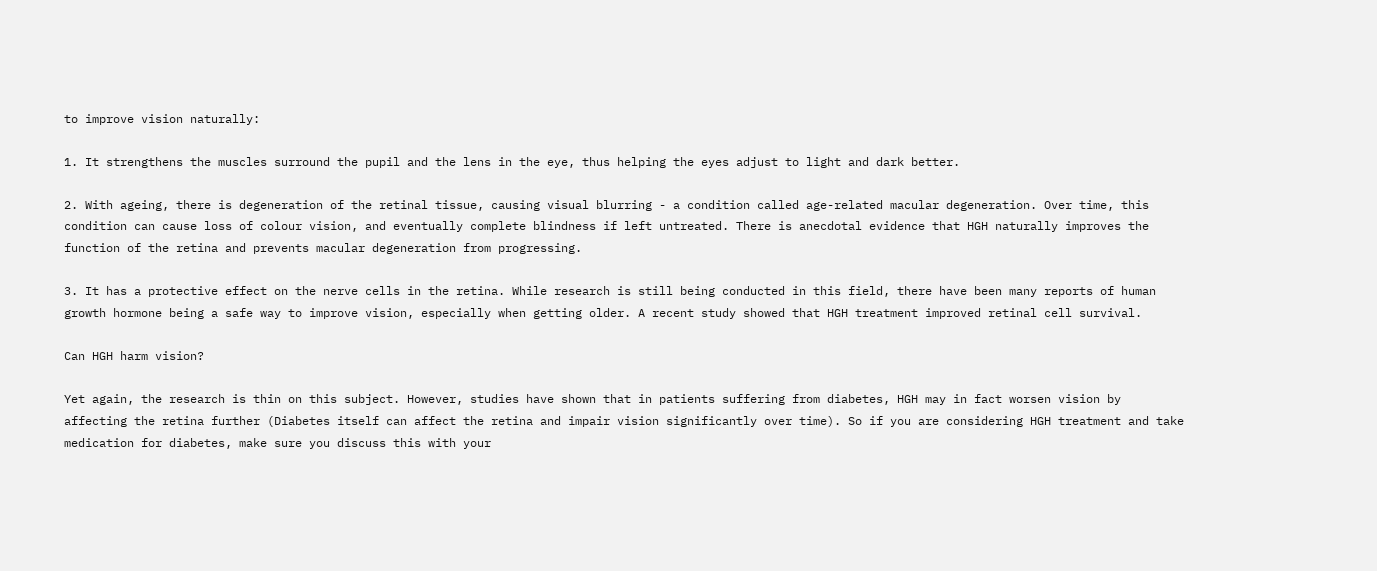to improve vision naturally:

1. It strengthens the muscles surround the pupil and the lens in the eye, thus helping the eyes adjust to light and dark better.

2. With ageing, there is degeneration of the retinal tissue, causing visual blurring - a condition called age-related macular degeneration. Over time, this condition can cause loss of colour vision, and eventually complete blindness if left untreated. There is anecdotal evidence that HGH naturally improves the function of the retina and prevents macular degeneration from progressing.

3. It has a protective effect on the nerve cells in the retina. While research is still being conducted in this field, there have been many reports of human growth hormone being a safe way to improve vision, especially when getting older. A recent study showed that HGH treatment improved retinal cell survival.

Can HGH harm vision?

Yet again, the research is thin on this subject. However, studies have shown that in patients suffering from diabetes, HGH may in fact worsen vision by affecting the retina further (Diabetes itself can affect the retina and impair vision significantly over time). So if you are considering HGH treatment and take medication for diabetes, make sure you discuss this with your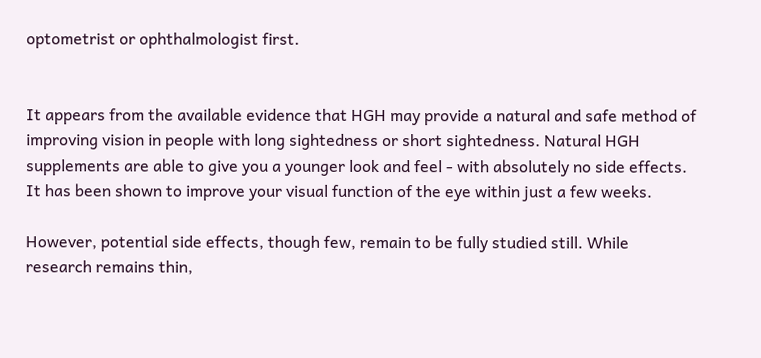optometrist or ophthalmologist first.


It appears from the available evidence that HGH may provide a natural and safe method of improving vision in people with long sightedness or short sightedness. Natural HGH supplements are able to give you a younger look and feel - with absolutely no side effects. It has been shown to improve your visual function of the eye within just a few weeks.

However, potential side effects, though few, remain to be fully studied still. While research remains thin,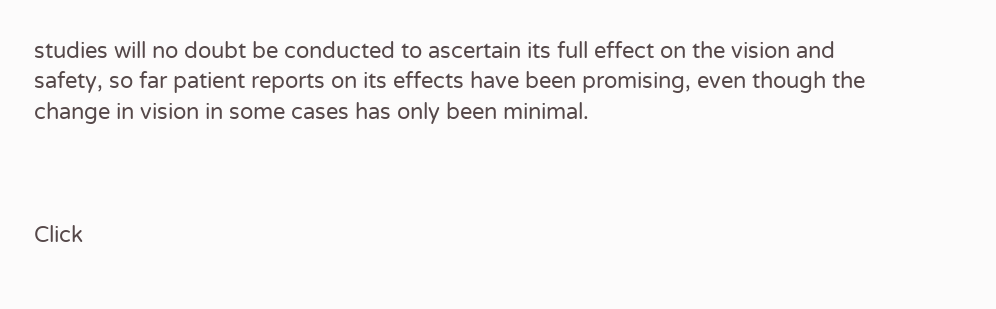studies will no doubt be conducted to ascertain its full effect on the vision and safety, so far patient reports on its effects have been promising, even though the change in vision in some cases has only been minimal.



Click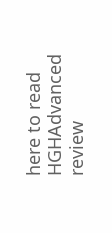here to read HGHAdvanced review